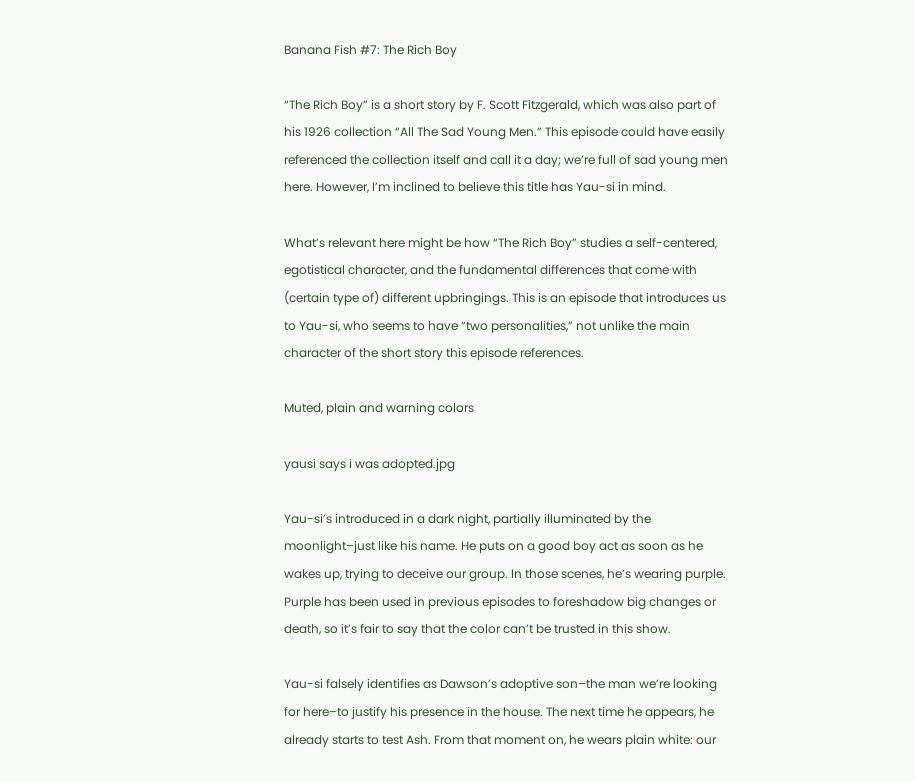Banana Fish #7: The Rich Boy

“The Rich Boy” is a short story by F. Scott Fitzgerald, which was also part of his 1926 collection “All The Sad Young Men.” This episode could have easily referenced the collection itself and call it a day; we’re full of sad young men here. However, I’m inclined to believe this title has Yau-si in mind.

What’s relevant here might be how “The Rich Boy” studies a self-centered, egotistical character, and the fundamental differences that come with (certain type of) different upbringings. This is an episode that introduces us to Yau-si, who seems to have “two personalities,” not unlike the main character of the short story this episode references.

Muted, plain and warning colors

yausi says i was adopted.jpg

Yau-si’s introduced in a dark night, partially illuminated by the moonlight–just like his name. He puts on a good boy act as soon as he wakes up, trying to deceive our group. In those scenes, he’s wearing purple. Purple has been used in previous episodes to foreshadow big changes or death, so it’s fair to say that the color can’t be trusted in this show.

Yau-si falsely identifies as Dawson’s adoptive son–the man we’re looking for here–to justify his presence in the house. The next time he appears, he already starts to test Ash. From that moment on, he wears plain white: our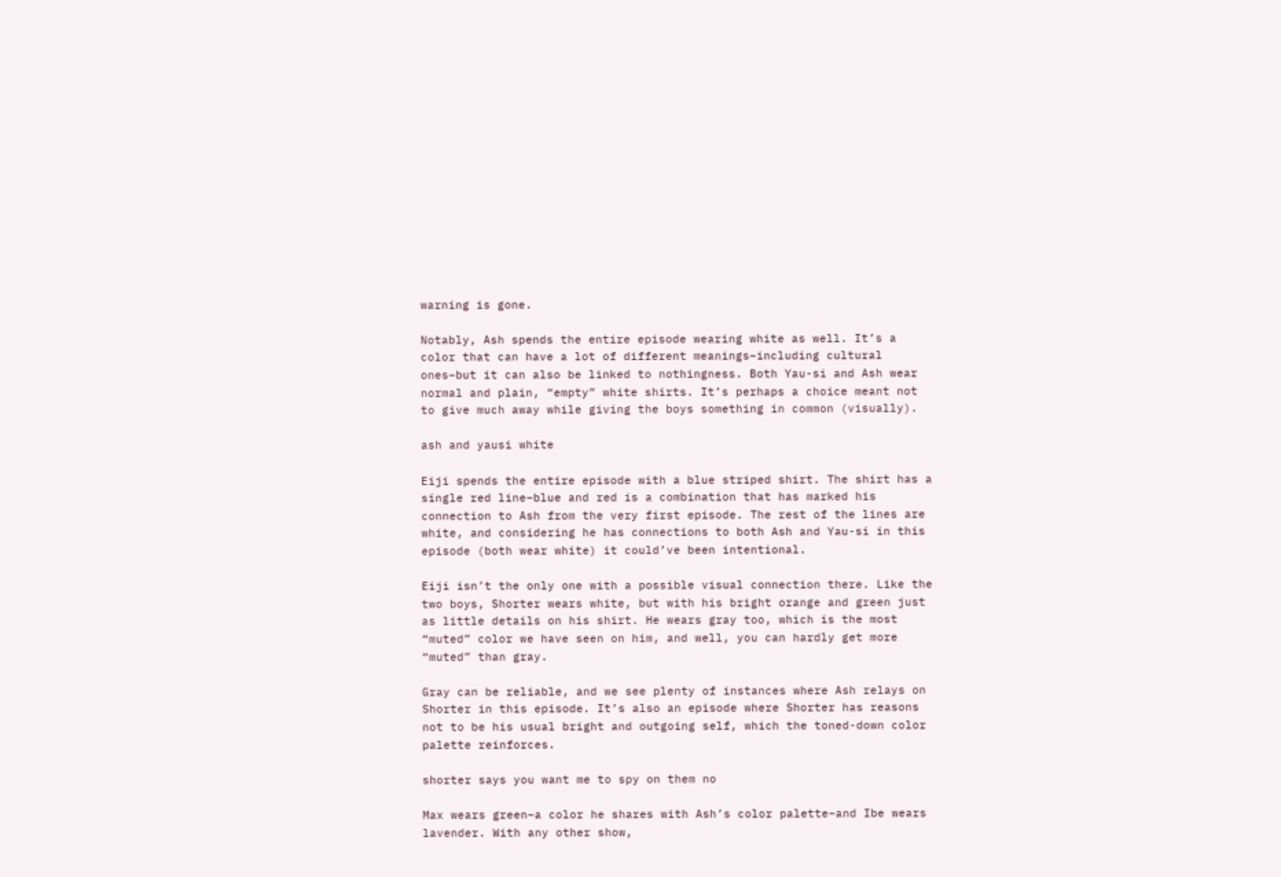warning is gone.

Notably, Ash spends the entire episode wearing white as well. It’s a color that can have a lot of different meanings–including cultural ones–but it can also be linked to nothingness. Both Yau-si and Ash wear normal and plain, “empty” white shirts. It’s perhaps a choice meant not to give much away while giving the boys something in common (visually).

ash and yausi white

Eiji spends the entire episode with a blue striped shirt. The shirt has a single red line–blue and red is a combination that has marked his connection to Ash from the very first episode. The rest of the lines are white, and considering he has connections to both Ash and Yau-si in this episode (both wear white) it could’ve been intentional.

Eiji isn’t the only one with a possible visual connection there. Like the two boys, Shorter wears white, but with his bright orange and green just as little details on his shirt. He wears gray too, which is the most “muted” color we have seen on him, and well, you can hardly get more “muted” than gray.

Gray can be reliable, and we see plenty of instances where Ash relays on Shorter in this episode. It’s also an episode where Shorter has reasons not to be his usual bright and outgoing self, which the toned-down color palette reinforces.

shorter says you want me to spy on them no

Max wears green–a color he shares with Ash’s color palette–and Ibe wears lavender. With any other show,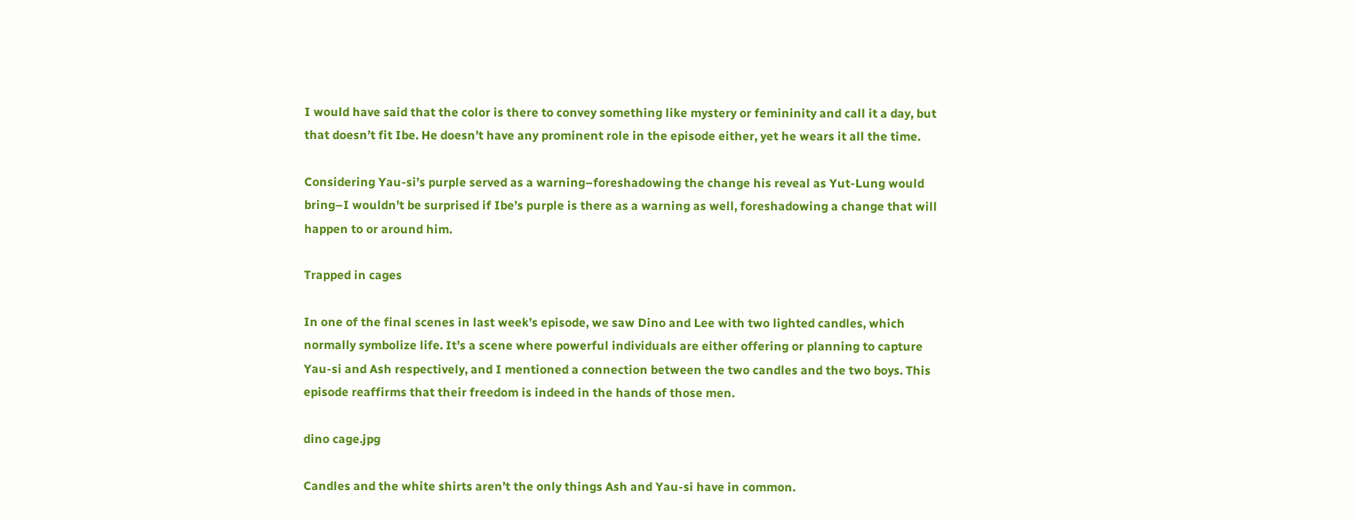I would have said that the color is there to convey something like mystery or femininity and call it a day, but that doesn’t fit Ibe. He doesn’t have any prominent role in the episode either, yet he wears it all the time.

Considering Yau-si’s purple served as a warning–foreshadowing the change his reveal as Yut-Lung would bring–I wouldn’t be surprised if Ibe’s purple is there as a warning as well, foreshadowing a change that will happen to or around him.

Trapped in cages

In one of the final scenes in last week’s episode, we saw Dino and Lee with two lighted candles, which normally symbolize life. It’s a scene where powerful individuals are either offering or planning to capture Yau-si and Ash respectively, and I mentioned a connection between the two candles and the two boys. This episode reaffirms that their freedom is indeed in the hands of those men.

dino cage.jpg

Candles and the white shirts aren’t the only things Ash and Yau-si have in common.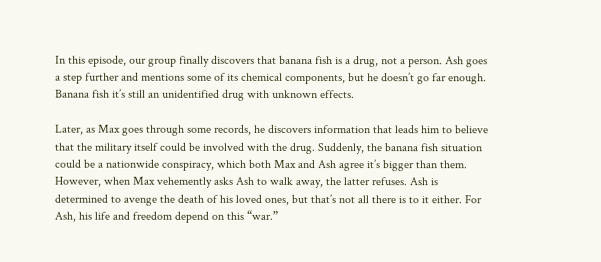In this episode, our group finally discovers that banana fish is a drug, not a person. Ash goes a step further and mentions some of its chemical components, but he doesn’t go far enough. Banana fish it’s still an unidentified drug with unknown effects.

Later, as Max goes through some records, he discovers information that leads him to believe that the military itself could be involved with the drug. Suddenly, the banana fish situation could be a nationwide conspiracy, which both Max and Ash agree it’s bigger than them. However, when Max vehemently asks Ash to walk away, the latter refuses. Ash is determined to avenge the death of his loved ones, but that’s not all there is to it either. For Ash, his life and freedom depend on this “war.”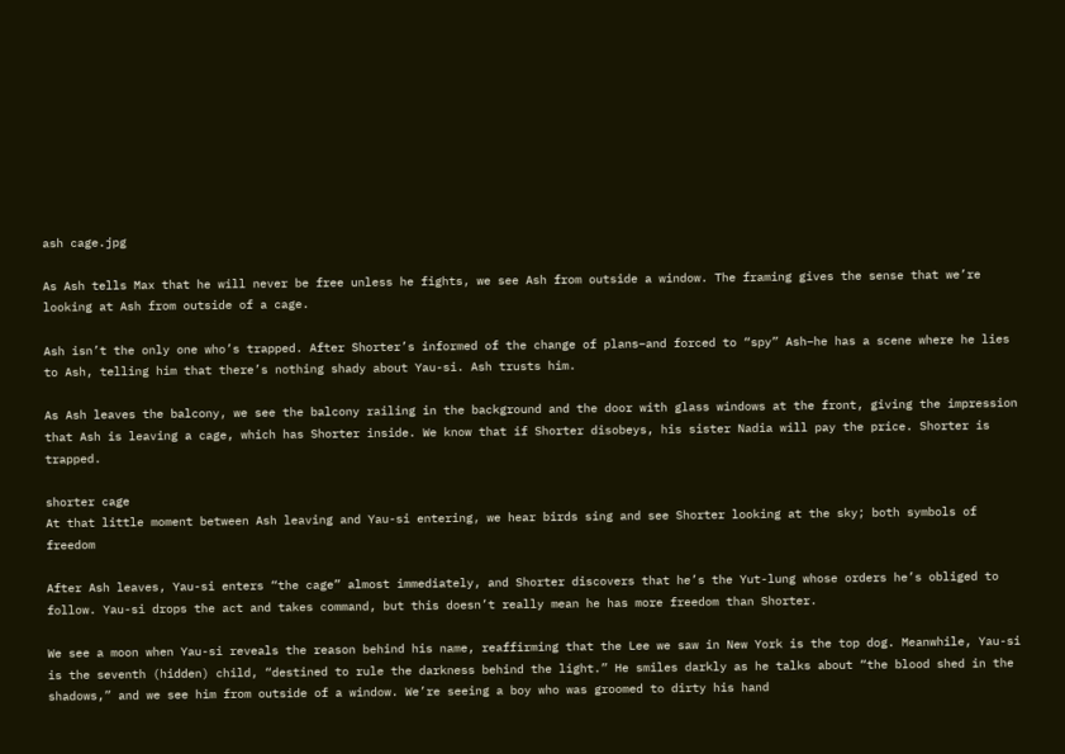ash cage.jpg

As Ash tells Max that he will never be free unless he fights, we see Ash from outside a window. The framing gives the sense that we’re looking at Ash from outside of a cage.

Ash isn’t the only one who’s trapped. After Shorter’s informed of the change of plans–and forced to “spy” Ash–he has a scene where he lies to Ash, telling him that there’s nothing shady about Yau-si. Ash trusts him.

As Ash leaves the balcony, we see the balcony railing in the background and the door with glass windows at the front, giving the impression that Ash is leaving a cage, which has Shorter inside. We know that if Shorter disobeys, his sister Nadia will pay the price. Shorter is trapped.

shorter cage
At that little moment between Ash leaving and Yau-si entering, we hear birds sing and see Shorter looking at the sky; both symbols of freedom

After Ash leaves, Yau-si enters “the cage” almost immediately, and Shorter discovers that he’s the Yut-lung whose orders he’s obliged to follow. Yau-si drops the act and takes command, but this doesn’t really mean he has more freedom than Shorter.

We see a moon when Yau-si reveals the reason behind his name, reaffirming that the Lee we saw in New York is the top dog. Meanwhile, Yau-si is the seventh (hidden) child, “destined to rule the darkness behind the light.” He smiles darkly as he talks about “the blood shed in the shadows,” and we see him from outside of a window. We’re seeing a boy who was groomed to dirty his hand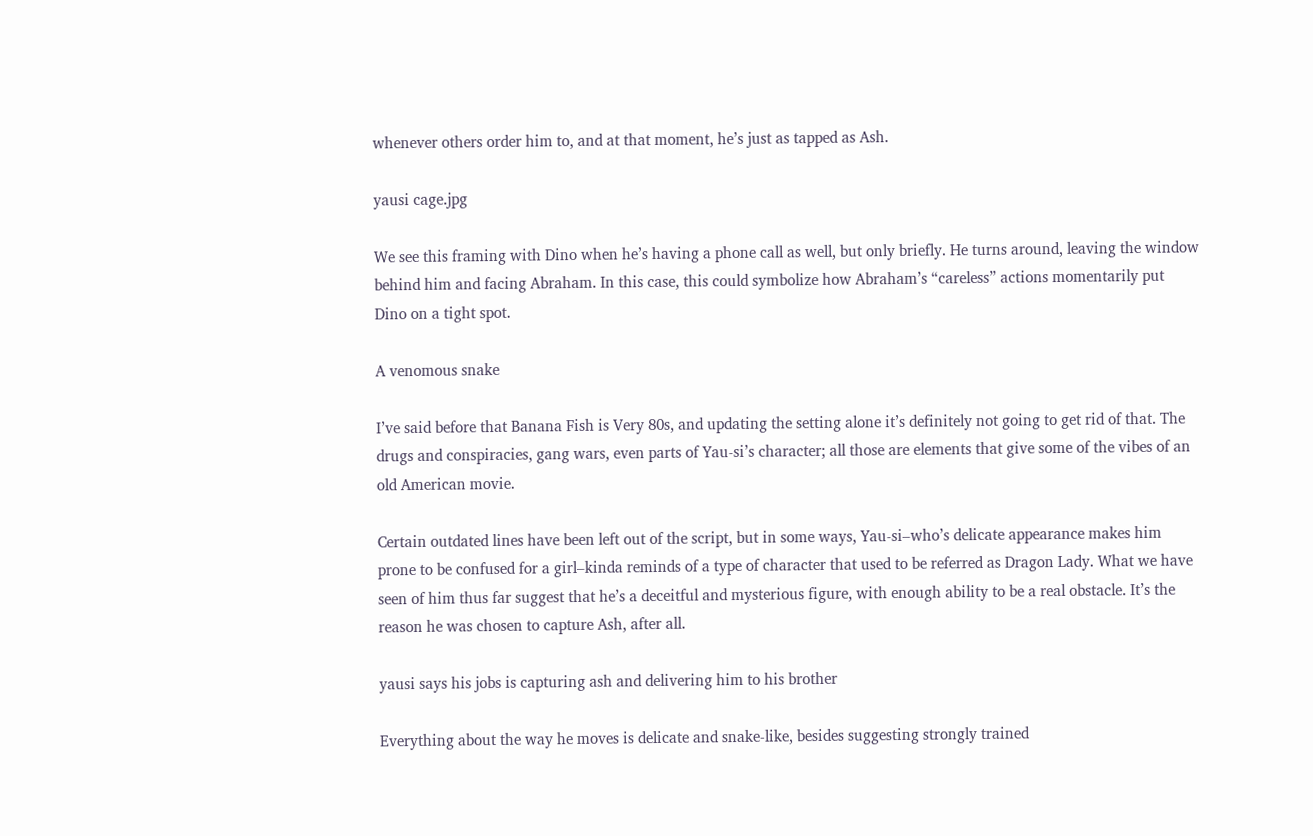whenever others order him to, and at that moment, he’s just as tapped as Ash.

yausi cage.jpg

We see this framing with Dino when he’s having a phone call as well, but only briefly. He turns around, leaving the window behind him and facing Abraham. In this case, this could symbolize how Abraham’s “careless” actions momentarily put Dino on a tight spot.

A venomous snake

I’ve said before that Banana Fish is Very 80s, and updating the setting alone it’s definitely not going to get rid of that. The drugs and conspiracies, gang wars, even parts of Yau-si’s character; all those are elements that give some of the vibes of an old American movie.

Certain outdated lines have been left out of the script, but in some ways, Yau-si–who’s delicate appearance makes him prone to be confused for a girl–kinda reminds of a type of character that used to be referred as Dragon Lady. What we have seen of him thus far suggest that he’s a deceitful and mysterious figure, with enough ability to be a real obstacle. It’s the reason he was chosen to capture Ash, after all.

yausi says his jobs is capturing ash and delivering him to his brother

Everything about the way he moves is delicate and snake-like, besides suggesting strongly trained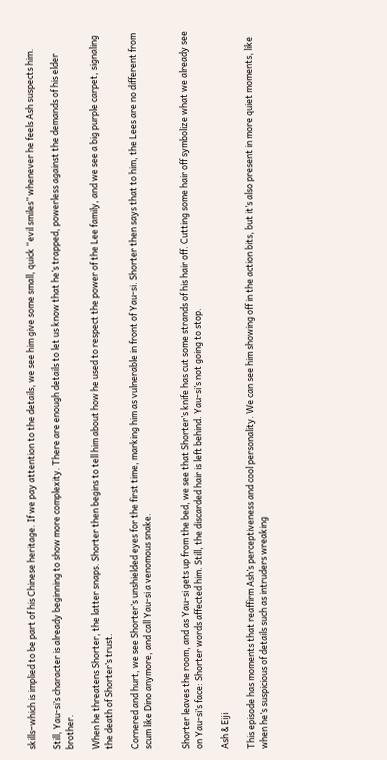skills–which is implied to be part of his Chinese heritage. If we pay attention to the details, we see him give some small, quick “evil smiles” whenever he feels Ash suspects him.

Still, Yau-si’s character is already beginning to show more complexity. There are enough details to let us know that he’s trapped, powerless against the demands of his elder brother.

When he threatens Shorter, the latter snaps. Shorter then begins to tell him about how he used to respect the power of the Lee family, and we see a big purple carpet, signaling the death of Shorter’s trust.

Cornered and hurt, we see Shorter’s unshielded eyes for the first time, marking him as vulnerable in front of Yau-si. Shorter then says that to him, the Lees are no different from scum like Dino anymore, and call Yau-si a venomous snake.


Shorter leaves the room, and as Yau-si gets up from the bed, we see that Shorter’s knife has cut some strands of his hair off. Cutting some hair off symbolize what we already see on Yau-si’s face: Shorter words affected him. Still, the discarded hair is left behind. Yau-si’s not going to stop.

Ash & Eiji

This episode has moments that reaffirm Ash’s perceptiveness and cool personality. We can see him showing off in the action bits, but it’s also present in more quiet moments, like when he’s suspicious of details such as intruders wreaking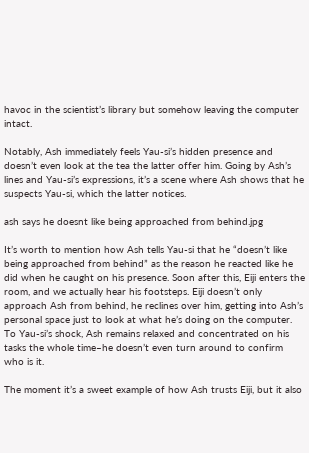havoc in the scientist’s library but somehow leaving the computer intact.

Notably, Ash immediately feels Yau-si’s hidden presence and doesn’t even look at the tea the latter offer him. Going by Ash’s lines and Yau-si’s expressions, it’s a scene where Ash shows that he suspects Yau-si, which the latter notices.

ash says he doesnt like being approached from behind.jpg

It’s worth to mention how Ash tells Yau-si that he “doesn’t like being approached from behind” as the reason he reacted like he did when he caught on his presence. Soon after this, Eiji enters the room, and we actually hear his footsteps. Eiji doesn’t only approach Ash from behind, he reclines over him, getting into Ash’s personal space just to look at what he’s doing on the computer. To Yau-si’s shock, Ash remains relaxed and concentrated on his tasks the whole time–he doesn’t even turn around to confirm who is it.

The moment it’s a sweet example of how Ash trusts Eiji, but it also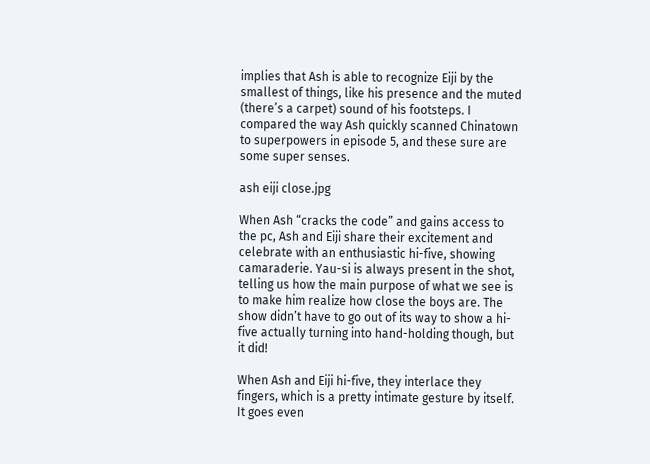implies that Ash is able to recognize Eiji by the smallest of things, like his presence and the muted (there’s a carpet) sound of his footsteps. I compared the way Ash quickly scanned Chinatown to superpowers in episode 5, and these sure are some super senses.

ash eiji close.jpg

When Ash “cracks the code” and gains access to the pc, Ash and Eiji share their excitement and celebrate with an enthusiastic hi-five, showing camaraderie. Yau-si is always present in the shot, telling us how the main purpose of what we see is to make him realize how close the boys are. The show didn’t have to go out of its way to show a hi-five actually turning into hand-holding though, but it did!

When Ash and Eiji hi-five, they interlace they fingers, which is a pretty intimate gesture by itself. It goes even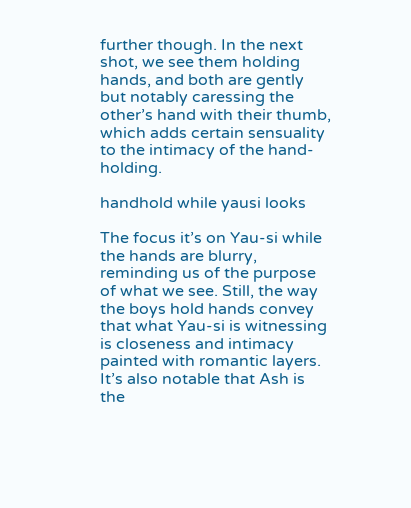further though. In the next shot, we see them holding hands, and both are gently but notably caressing the other’s hand with their thumb, which adds certain sensuality to the intimacy of the hand-holding.

handhold while yausi looks

The focus it’s on Yau-si while the hands are blurry, reminding us of the purpose of what we see. Still, the way the boys hold hands convey that what Yau-si is witnessing is closeness and intimacy painted with romantic layers. It’s also notable that Ash is the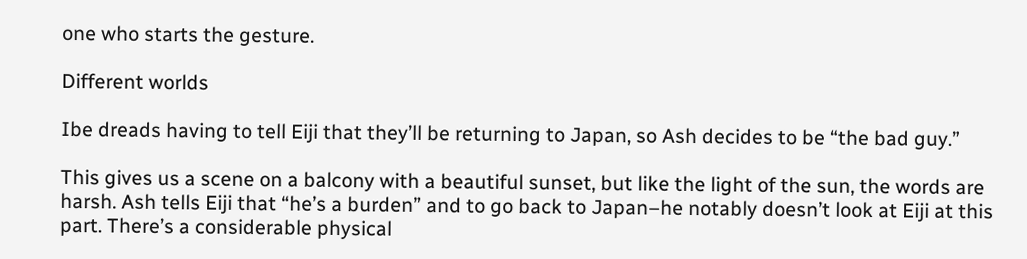one who starts the gesture.

Different worlds

Ibe dreads having to tell Eiji that they’ll be returning to Japan, so Ash decides to be “the bad guy.”

This gives us a scene on a balcony with a beautiful sunset, but like the light of the sun, the words are harsh. Ash tells Eiji that “he’s a burden” and to go back to Japan–he notably doesn’t look at Eiji at this part. There’s a considerable physical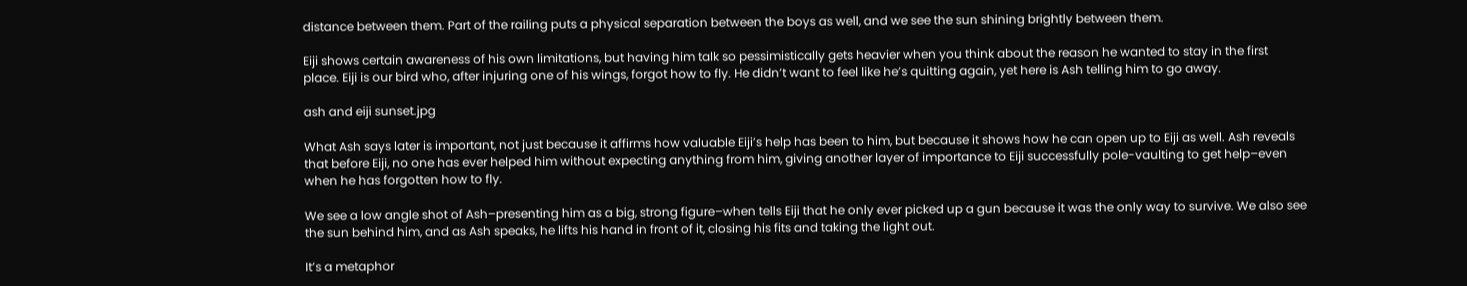distance between them. Part of the railing puts a physical separation between the boys as well, and we see the sun shining brightly between them.

Eiji shows certain awareness of his own limitations, but having him talk so pessimistically gets heavier when you think about the reason he wanted to stay in the first place. Eiji is our bird who, after injuring one of his wings, forgot how to fly. He didn’t want to feel like he’s quitting again, yet here is Ash telling him to go away.

ash and eiji sunset.jpg

What Ash says later is important, not just because it affirms how valuable Eiji’s help has been to him, but because it shows how he can open up to Eiji as well. Ash reveals that before Eiji, no one has ever helped him without expecting anything from him, giving another layer of importance to Eiji successfully pole-vaulting to get help–even when he has forgotten how to fly.

We see a low angle shot of Ash–presenting him as a big, strong figure–when tells Eiji that he only ever picked up a gun because it was the only way to survive. We also see the sun behind him, and as Ash speaks, he lifts his hand in front of it, closing his fits and taking the light out.

It’s a metaphor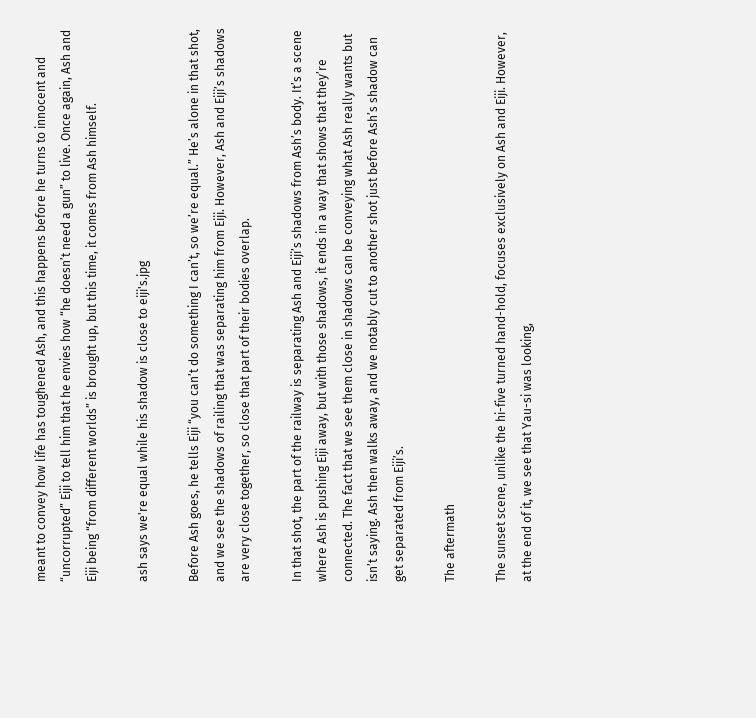meant to convey how life has toughened Ash, and this happens before he turns to innocent and “uncorrupted” Eiji to tell him that he envies how “he doesn’t need a gun” to live. Once again, Ash and Eiji being “from different worlds” is brought up, but this time, it comes from Ash himself.

ash says we're equal while his shadow is close to eiji's.jpg

Before Ash goes, he tells Eiji “you can’t do something I can’t, so we’re equal.” He’s alone in that shot, and we see the shadows of railing that was separating him from Eiji. However, Ash and Eiji’s shadows are very close together, so close that part of their bodies overlap.

In that shot, the part of the railway is separating Ash and Eiji’s shadows from Ash’s body. It’s a scene where Ash is pushing Eiji away, but with those shadows, it ends in a way that shows that they’re connected. The fact that we see them close in shadows can be conveying what Ash really wants but isn’t saying. Ash then walks away, and we notably cut to another shot just before Ash’s shadow can get separated from Eiji’s.

The aftermath

The sunset scene, unlike the hi-five turned hand-hold, focuses exclusively on Ash and Eiji. However, at the end of it, we see that Yau-si was looking,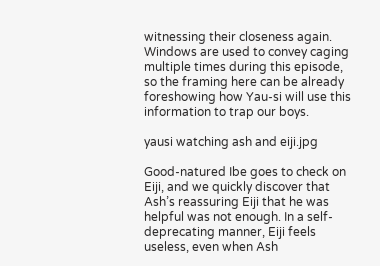witnessing their closeness again. Windows are used to convey caging multiple times during this episode, so the framing here can be already foreshowing how Yau-si will use this information to trap our boys.

yausi watching ash and eiji.jpg

Good-natured Ibe goes to check on Eiji, and we quickly discover that Ash’s reassuring Eiji that he was helpful was not enough. In a self-deprecating manner, Eiji feels useless, even when Ash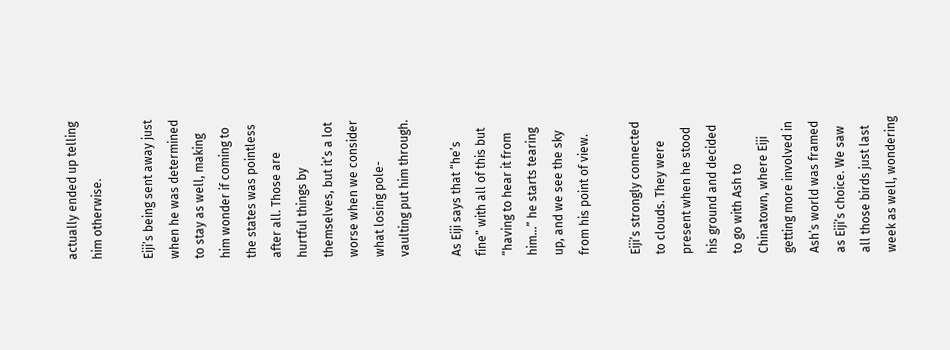actually ended up telling him otherwise.

Eiji’s being sent away just when he was determined to stay as well, making him wonder if coming to the states was pointless after all. Those are hurtful things by themselves, but it’s a lot worse when we consider what losing pole-vaulting put him through.

As Eiji says that “he’s fine” with all of this but “having to hear it from him…” he starts tearing up, and we see the sky from his point of view.

Eiji’s strongly connected to clouds. They were present when he stood his ground and decided to go with Ash to Chinatown, where Eiji getting more involved in Ash’s world was framed as Eiji’s choice. We saw all those birds just last week as well, wondering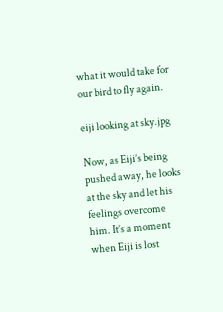what it would take for our bird to fly again.

eiji looking at sky.jpg

Now, as Eiji’s being pushed away, he looks at the sky and let his feelings overcome him. It’s a moment when Eiji is lost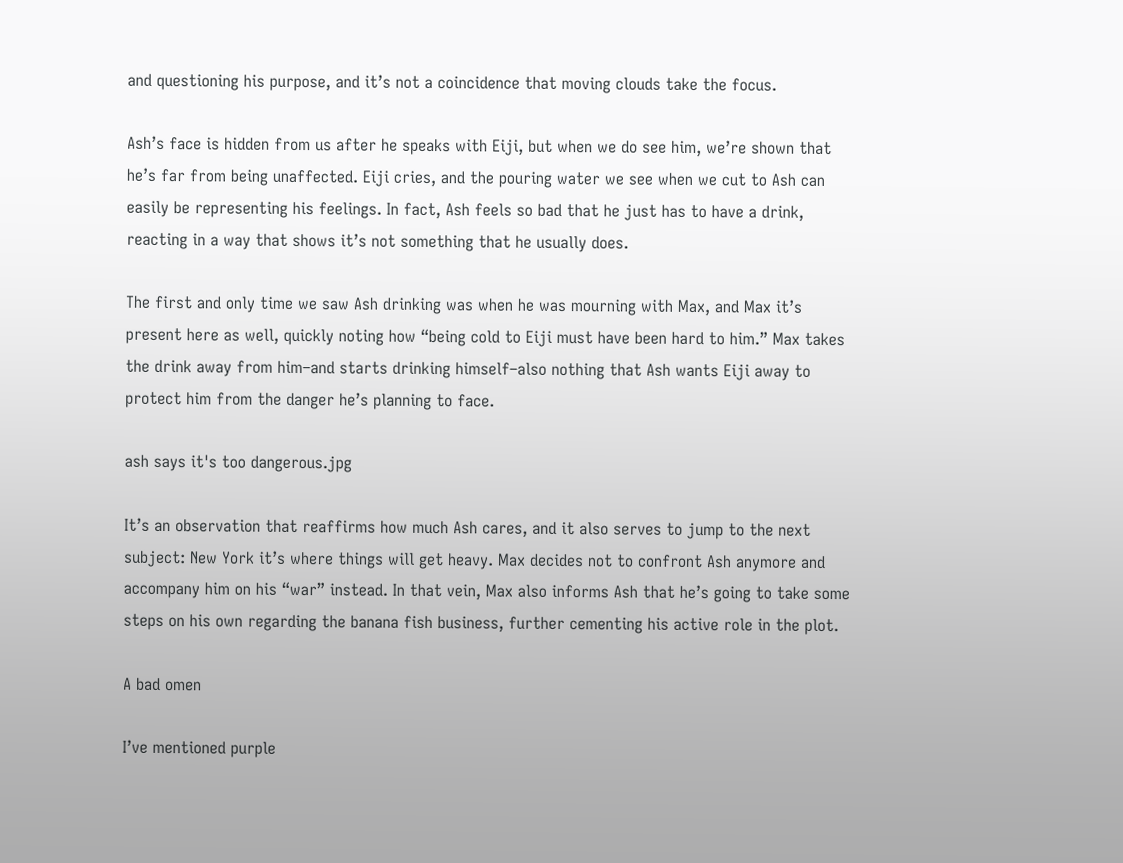and questioning his purpose, and it’s not a coincidence that moving clouds take the focus.

Ash’s face is hidden from us after he speaks with Eiji, but when we do see him, we’re shown that he’s far from being unaffected. Eiji cries, and the pouring water we see when we cut to Ash can easily be representing his feelings. In fact, Ash feels so bad that he just has to have a drink, reacting in a way that shows it’s not something that he usually does.

The first and only time we saw Ash drinking was when he was mourning with Max, and Max it’s present here as well, quickly noting how “being cold to Eiji must have been hard to him.” Max takes the drink away from him–and starts drinking himself–also nothing that Ash wants Eiji away to protect him from the danger he’s planning to face.

ash says it's too dangerous.jpg

It’s an observation that reaffirms how much Ash cares, and it also serves to jump to the next subject: New York it’s where things will get heavy. Max decides not to confront Ash anymore and accompany him on his “war” instead. In that vein, Max also informs Ash that he’s going to take some steps on his own regarding the banana fish business, further cementing his active role in the plot.

A bad omen

I’ve mentioned purple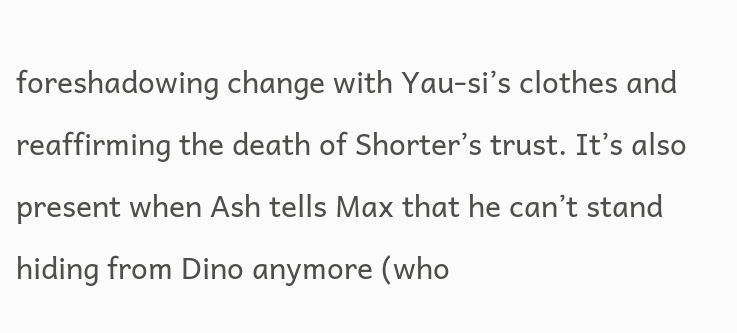foreshadowing change with Yau-si’s clothes and reaffirming the death of Shorter’s trust. It’s also present when Ash tells Max that he can’t stand hiding from Dino anymore (who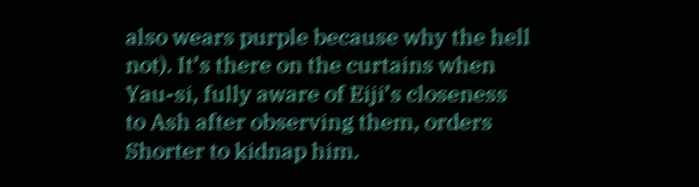also wears purple because why the hell not). It’s there on the curtains when Yau-si, fully aware of Eiji’s closeness to Ash after observing them, orders Shorter to kidnap him.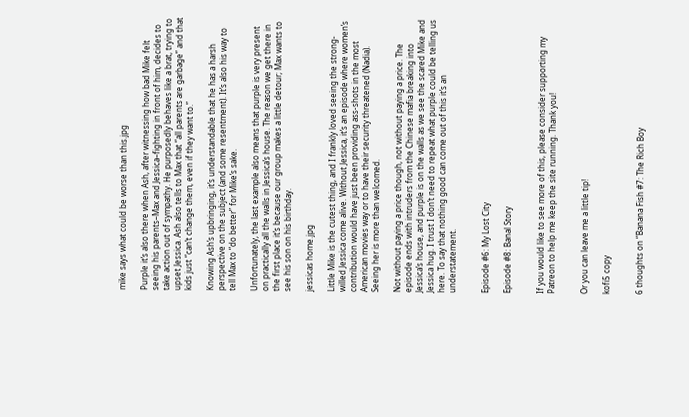mike says what could be worse than this.jpg

Purple it’s also there when Ash, after witnessing how bad Mike felt seeing his parents–Max and Jessica–fighting in front of him, decides to take action out of sympathy. He purposedly behaves like a brat, trying to upset Jessica. Ash also tells to Max that “all parents are garbage” and that kids just “can’t change them, even if they want to.”

Knowing Ash’s upbringing, it’s understandable that he has a harsh perspective on the subject (and some resentment). It’s also his way to tell Max to “do better” for Mike’s sake.

Unfortunately, the last example also means that purple is very present on practically all the walls in Jessica’s house. The reason we get there in the first place it’s because our group makes a little detour; Max wants to see his son on his birthday.

jessicas home.jpg

Little Mike is the cutest thing, and I frankly loved seeing the strong-willed Jessica come alive. Without Jessica, it’s an episode where women’s contribution would have just been providing ass-shots in the most American movies way or to have their security threatened (Nadia). Seeing her is more than welcomed.

Not without paying a price though, not without paying a price. The episode ends with intruders from the Chinese mafia breaking into Jessica’s house, and purple is on the walls as we see the scared Mike and Jessica hug. I trust I don’t need to repeat what purple could be telling us here. To say that nothing good can come out of this it’s an understatement.


Episode #6: My Lost City

Episode #8: Banal Story


If you would like to see more of this, please consider supporting my Patreon to help me keep the site running. Thank you!


Or you can leave me a little tip!

kofi5 copy


6 thoughts on “Banana Fish #7: The Rich Boy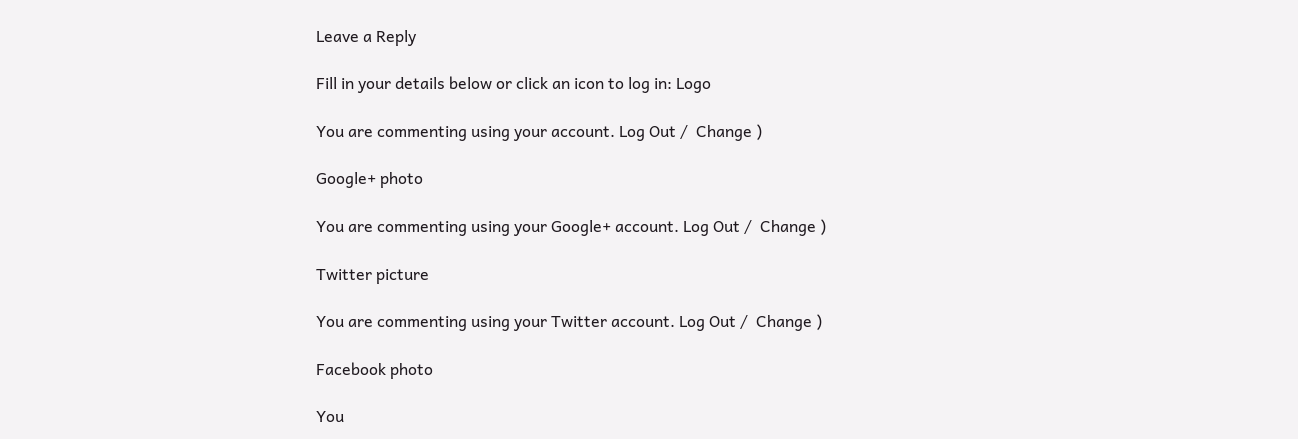Leave a Reply

Fill in your details below or click an icon to log in: Logo

You are commenting using your account. Log Out /  Change )

Google+ photo

You are commenting using your Google+ account. Log Out /  Change )

Twitter picture

You are commenting using your Twitter account. Log Out /  Change )

Facebook photo

You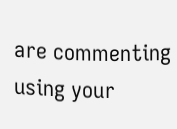are commenting using your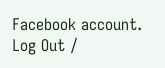Facebook account. Log Out /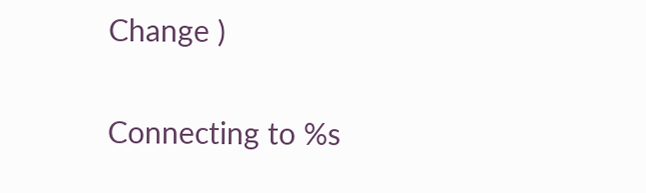Change )

Connecting to %s